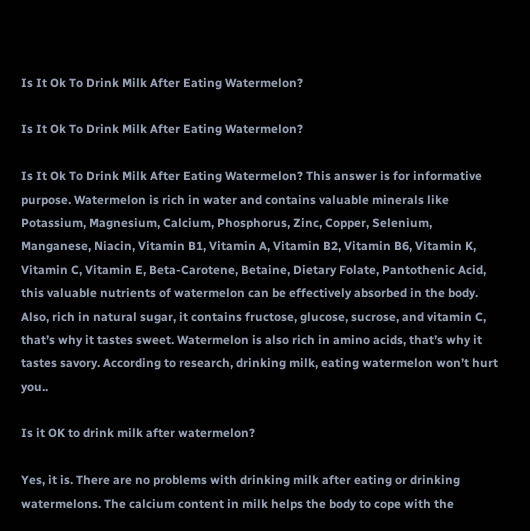Is It Ok To Drink Milk After Eating Watermelon?

Is It Ok To Drink Milk After Eating Watermelon?

Is It Ok To Drink Milk After Eating Watermelon? This answer is for informative purpose. Watermelon is rich in water and contains valuable minerals like Potassium, Magnesium, Calcium, Phosphorus, Zinc, Copper, Selenium, Manganese, Niacin, Vitamin B1, Vitamin A, Vitamin B2, Vitamin B6, Vitamin K, Vitamin C, Vitamin E, Beta-Carotene, Betaine, Dietary Folate, Pantothenic Acid, this valuable nutrients of watermelon can be effectively absorbed in the body. Also, rich in natural sugar, it contains fructose, glucose, sucrose, and vitamin C, that’s why it tastes sweet. Watermelon is also rich in amino acids, that’s why it tastes savory. According to research, drinking milk, eating watermelon won’t hurt you..

Is it OK to drink milk after watermelon?

Yes, it is. There are no problems with drinking milk after eating or drinking watermelons. The calcium content in milk helps the body to cope with the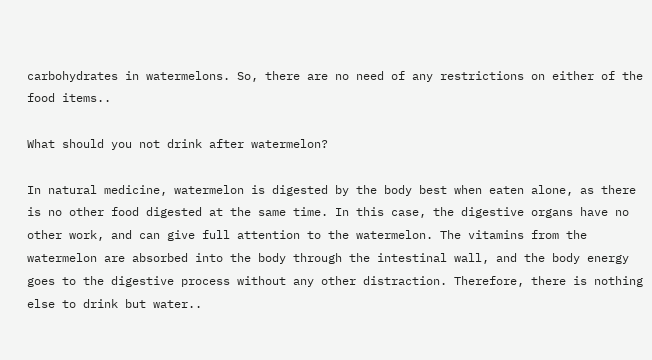carbohydrates in watermelons. So, there are no need of any restrictions on either of the food items..

What should you not drink after watermelon?

In natural medicine, watermelon is digested by the body best when eaten alone, as there is no other food digested at the same time. In this case, the digestive organs have no other work, and can give full attention to the watermelon. The vitamins from the watermelon are absorbed into the body through the intestinal wall, and the body energy goes to the digestive process without any other distraction. Therefore, there is nothing else to drink but water..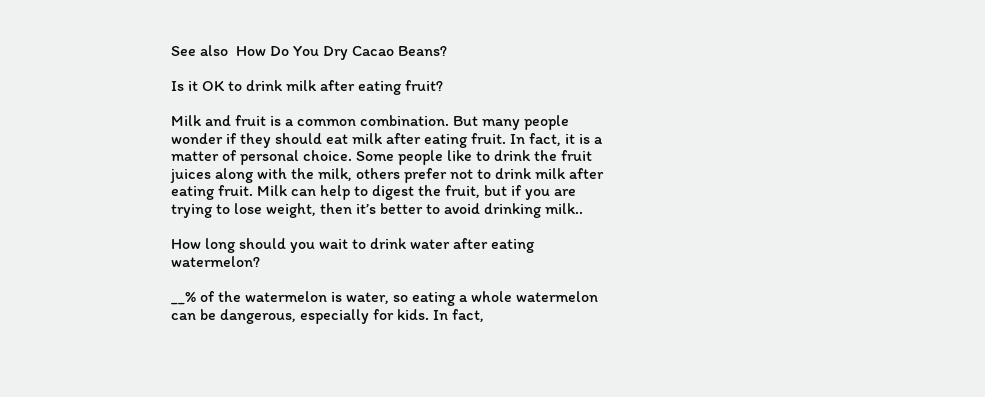See also  How Do You Dry Cacao Beans?

Is it OK to drink milk after eating fruit?

Milk and fruit is a common combination. But many people wonder if they should eat milk after eating fruit. In fact, it is a matter of personal choice. Some people like to drink the fruit juices along with the milk, others prefer not to drink milk after eating fruit. Milk can help to digest the fruit, but if you are trying to lose weight, then it’s better to avoid drinking milk..

How long should you wait to drink water after eating watermelon?

__% of the watermelon is water, so eating a whole watermelon can be dangerous, especially for kids. In fact,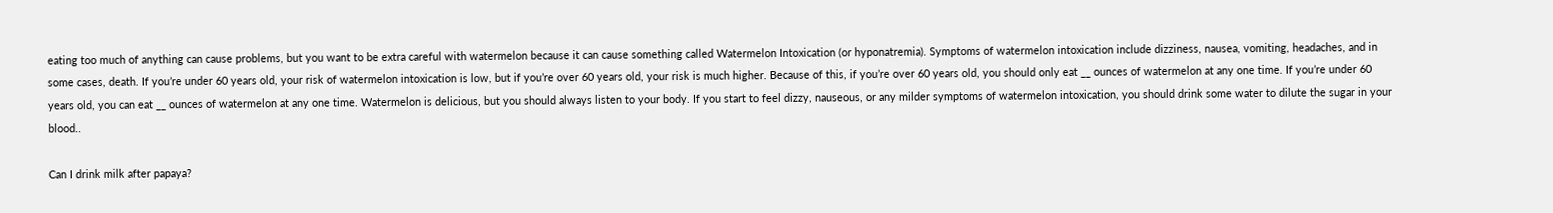eating too much of anything can cause problems, but you want to be extra careful with watermelon because it can cause something called Watermelon Intoxication (or hyponatremia). Symptoms of watermelon intoxication include dizziness, nausea, vomiting, headaches, and in some cases, death. If you’re under 60 years old, your risk of watermelon intoxication is low, but if you’re over 60 years old, your risk is much higher. Because of this, if you’re over 60 years old, you should only eat __ ounces of watermelon at any one time. If you’re under 60 years old, you can eat __ ounces of watermelon at any one time. Watermelon is delicious, but you should always listen to your body. If you start to feel dizzy, nauseous, or any milder symptoms of watermelon intoxication, you should drink some water to dilute the sugar in your blood..

Can I drink milk after papaya?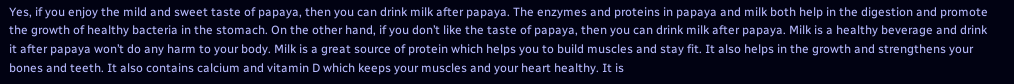Yes, if you enjoy the mild and sweet taste of papaya, then you can drink milk after papaya. The enzymes and proteins in papaya and milk both help in the digestion and promote the growth of healthy bacteria in the stomach. On the other hand, if you don’t like the taste of papaya, then you can drink milk after papaya. Milk is a healthy beverage and drink it after papaya won’t do any harm to your body. Milk is a great source of protein which helps you to build muscles and stay fit. It also helps in the growth and strengthens your bones and teeth. It also contains calcium and vitamin D which keeps your muscles and your heart healthy. It is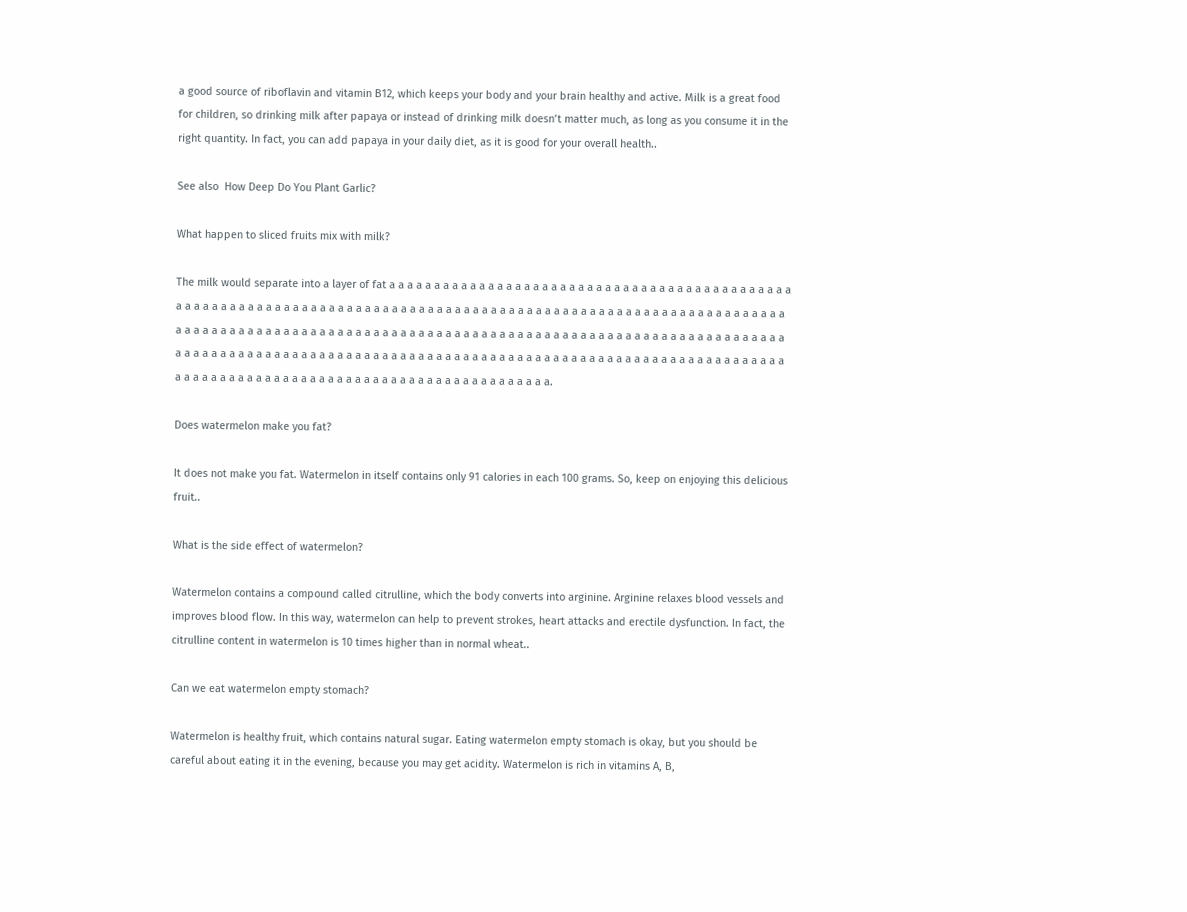a good source of riboflavin and vitamin B12, which keeps your body and your brain healthy and active. Milk is a great food for children, so drinking milk after papaya or instead of drinking milk doesn’t matter much, as long as you consume it in the right quantity. In fact, you can add papaya in your daily diet, as it is good for your overall health..

See also  How Deep Do You Plant Garlic?

What happen to sliced fruits mix with milk?

The milk would separate into a layer of fat a a a a a a a a a a a a a a a a a a a a a a a a a a a a a a a a a a a a a a a a a a a a a a a a a a a a a a a a a a a a a a a a a a a a a a a a a a a a a a a a a a a a a a a a a a a a a a a a a a a a a a a a a a a a a a a a a a a a a a a a a a a a a a a a a a a a a a a a a a a a a a a a a a a a a a a a a a a a a a a a a a a a a a a a a a a a a a a a a a a a a a a a a a a a a a a a a a a a a a a a a a a a a a a a a a a a a a a a a a a a a a a a a a a a a a a a a a a a a a a a a a a a a a a a a a a a a a a a a a a a a a a a a a a a a a a a a a a a a a a a a a a a a a a a a a a.

Does watermelon make you fat?

It does not make you fat. Watermelon in itself contains only 91 calories in each 100 grams. So, keep on enjoying this delicious fruit..

What is the side effect of watermelon?

Watermelon contains a compound called citrulline, which the body converts into arginine. Arginine relaxes blood vessels and improves blood flow. In this way, watermelon can help to prevent strokes, heart attacks and erectile dysfunction. In fact, the citrulline content in watermelon is 10 times higher than in normal wheat..

Can we eat watermelon empty stomach?

Watermelon is healthy fruit, which contains natural sugar. Eating watermelon empty stomach is okay, but you should be careful about eating it in the evening, because you may get acidity. Watermelon is rich in vitamins A, B,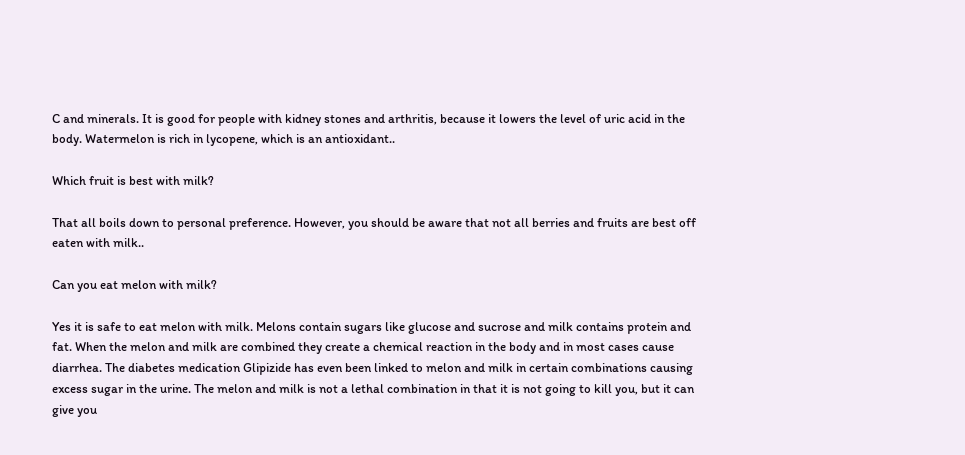C and minerals. It is good for people with kidney stones and arthritis, because it lowers the level of uric acid in the body. Watermelon is rich in lycopene, which is an antioxidant..

Which fruit is best with milk?

That all boils down to personal preference. However, you should be aware that not all berries and fruits are best off eaten with milk..

Can you eat melon with milk?

Yes it is safe to eat melon with milk. Melons contain sugars like glucose and sucrose and milk contains protein and fat. When the melon and milk are combined they create a chemical reaction in the body and in most cases cause diarrhea. The diabetes medication Glipizide has even been linked to melon and milk in certain combinations causing excess sugar in the urine. The melon and milk is not a lethal combination in that it is not going to kill you, but it can give you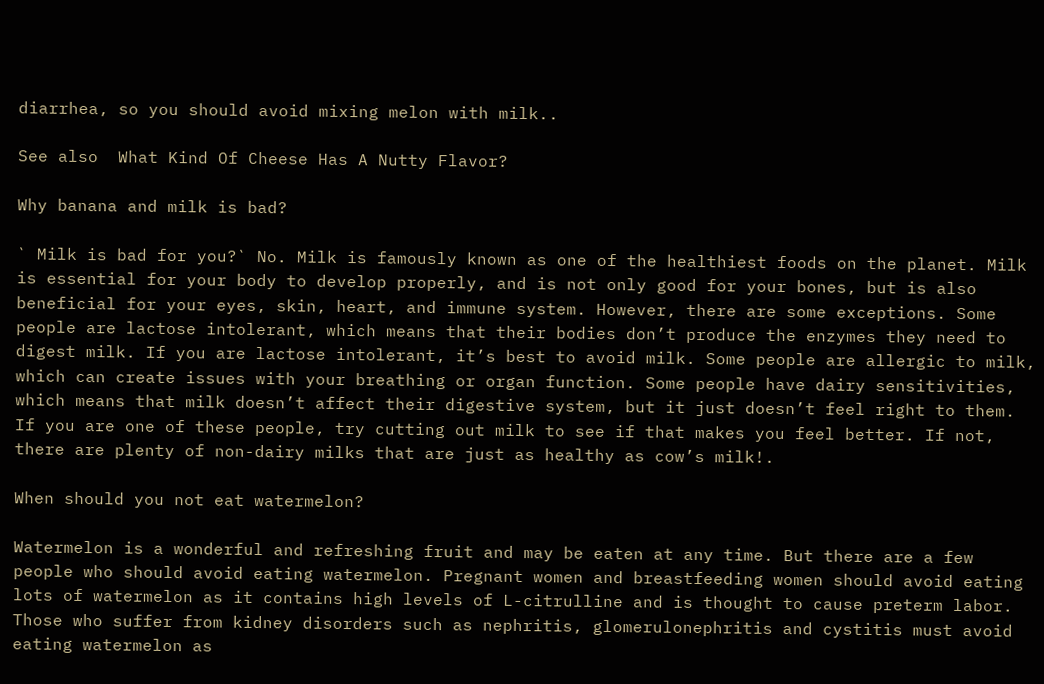diarrhea, so you should avoid mixing melon with milk..

See also  What Kind Of Cheese Has A Nutty Flavor?

Why banana and milk is bad?

` Milk is bad for you?` No. Milk is famously known as one of the healthiest foods on the planet. Milk is essential for your body to develop properly, and is not only good for your bones, but is also beneficial for your eyes, skin, heart, and immune system. However, there are some exceptions. Some people are lactose intolerant, which means that their bodies don’t produce the enzymes they need to digest milk. If you are lactose intolerant, it’s best to avoid milk. Some people are allergic to milk, which can create issues with your breathing or organ function. Some people have dairy sensitivities, which means that milk doesn’t affect their digestive system, but it just doesn’t feel right to them. If you are one of these people, try cutting out milk to see if that makes you feel better. If not, there are plenty of non-dairy milks that are just as healthy as cow’s milk!.

When should you not eat watermelon?

Watermelon is a wonderful and refreshing fruit and may be eaten at any time. But there are a few people who should avoid eating watermelon. Pregnant women and breastfeeding women should avoid eating lots of watermelon as it contains high levels of L-citrulline and is thought to cause preterm labor. Those who suffer from kidney disorders such as nephritis, glomerulonephritis and cystitis must avoid eating watermelon as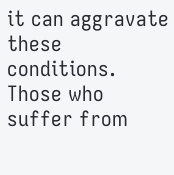it can aggravate these conditions. Those who suffer from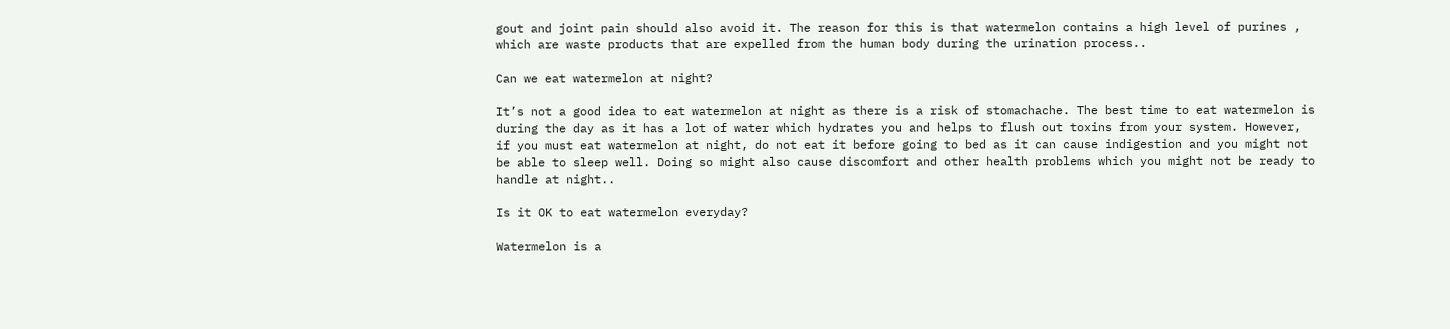gout and joint pain should also avoid it. The reason for this is that watermelon contains a high level of purines , which are waste products that are expelled from the human body during the urination process..

Can we eat watermelon at night?

It’s not a good idea to eat watermelon at night as there is a risk of stomachache. The best time to eat watermelon is during the day as it has a lot of water which hydrates you and helps to flush out toxins from your system. However, if you must eat watermelon at night, do not eat it before going to bed as it can cause indigestion and you might not be able to sleep well. Doing so might also cause discomfort and other health problems which you might not be ready to handle at night..

Is it OK to eat watermelon everyday?

Watermelon is a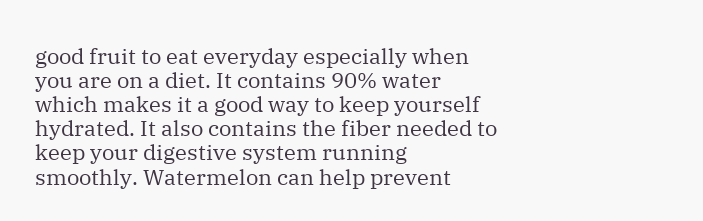good fruit to eat everyday especially when you are on a diet. It contains 90% water which makes it a good way to keep yourself hydrated. It also contains the fiber needed to keep your digestive system running smoothly. Watermelon can help prevent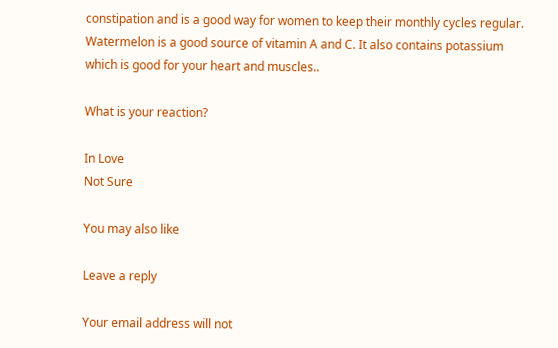constipation and is a good way for women to keep their monthly cycles regular. Watermelon is a good source of vitamin A and C. It also contains potassium which is good for your heart and muscles..

What is your reaction?

In Love
Not Sure

You may also like

Leave a reply

Your email address will not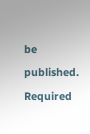be published. Required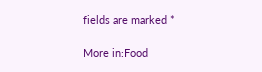fields are marked *

More in:Food